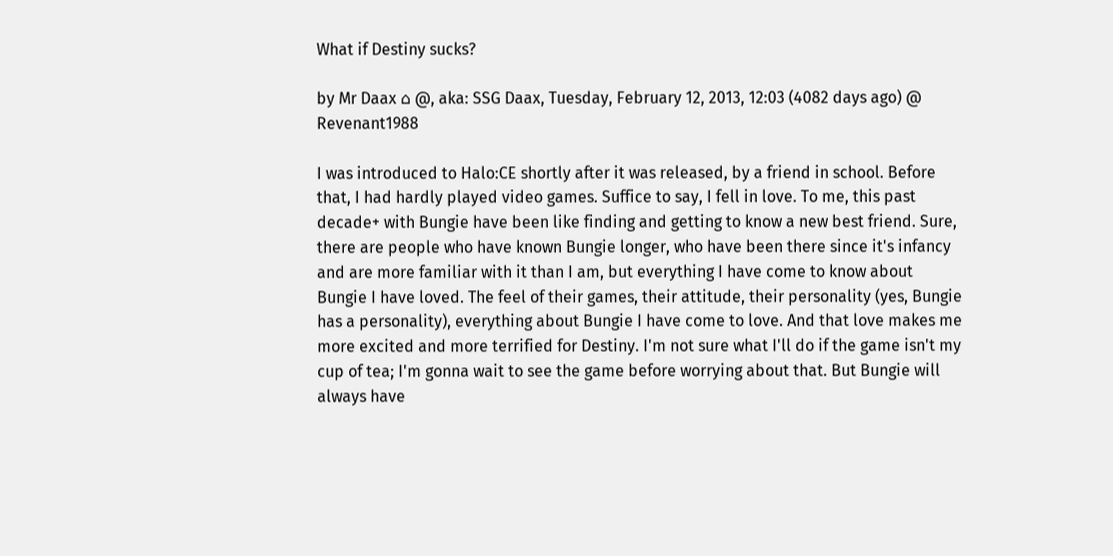What if Destiny sucks?

by Mr Daax ⌂ @, aka: SSG Daax, Tuesday, February 12, 2013, 12:03 (4082 days ago) @ Revenant1988

I was introduced to Halo:CE shortly after it was released, by a friend in school. Before that, I had hardly played video games. Suffice to say, I fell in love. To me, this past decade+ with Bungie have been like finding and getting to know a new best friend. Sure, there are people who have known Bungie longer, who have been there since it's infancy and are more familiar with it than I am, but everything I have come to know about Bungie I have loved. The feel of their games, their attitude, their personality (yes, Bungie has a personality), everything about Bungie I have come to love. And that love makes me more excited and more terrified for Destiny. I'm not sure what I'll do if the game isn't my cup of tea; I'm gonna wait to see the game before worrying about that. But Bungie will always have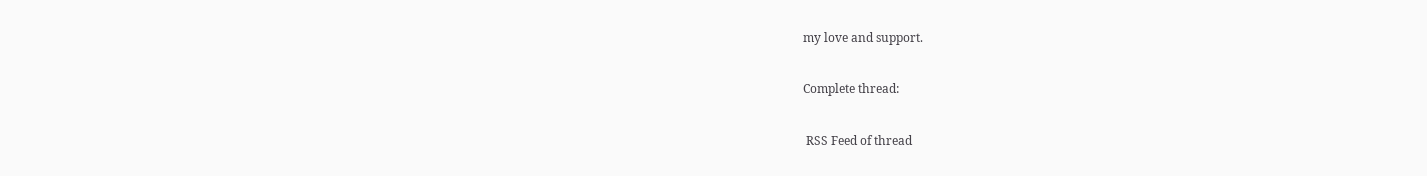my love and support.

Complete thread:

 RSS Feed of thread